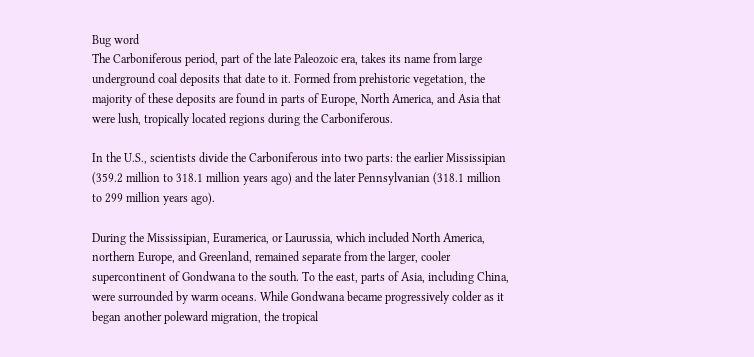Bug word
The Carboniferous period, part of the late Paleozoic era, takes its name from large underground coal deposits that date to it. Formed from prehistoric vegetation, the majority of these deposits are found in parts of Europe, North America, and Asia that were lush, tropically located regions during the Carboniferous.

In the U.S., scientists divide the Carboniferous into two parts: the earlier Mississipian (359.2 million to 318.1 million years ago) and the later Pennsylvanian (318.1 million to 299 million years ago).

During the Mississipian, Euramerica, or Laurussia, which included North America, northern Europe, and Greenland, remained separate from the larger, cooler supercontinent of Gondwana to the south. To the east, parts of Asia, including China, were surrounded by warm oceans. While Gondwana became progressively colder as it began another poleward migration, the tropical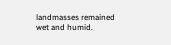landmasses remained wet and humid.